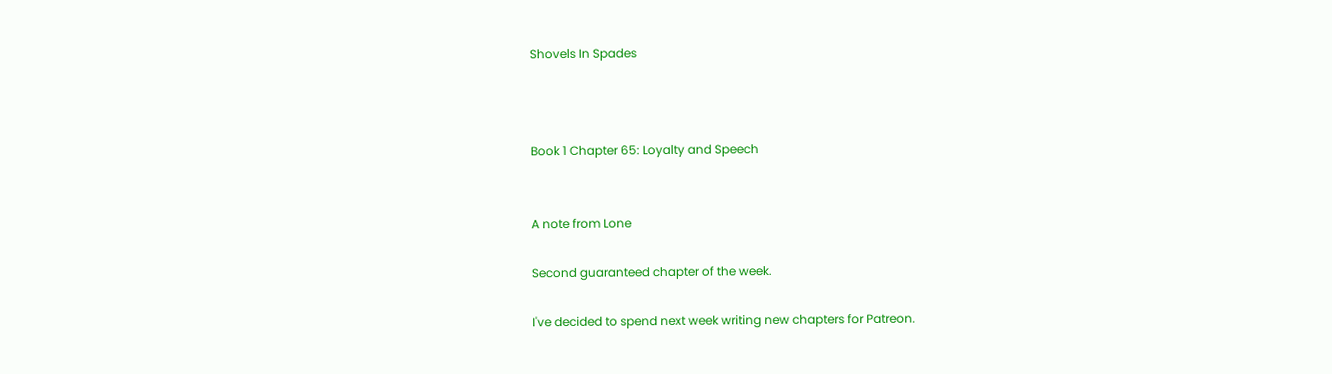Shovels In Spades



Book 1 Chapter 65: Loyalty and Speech


A note from Lone

Second guaranteed chapter of the week.

I've decided to spend next week writing new chapters for Patreon.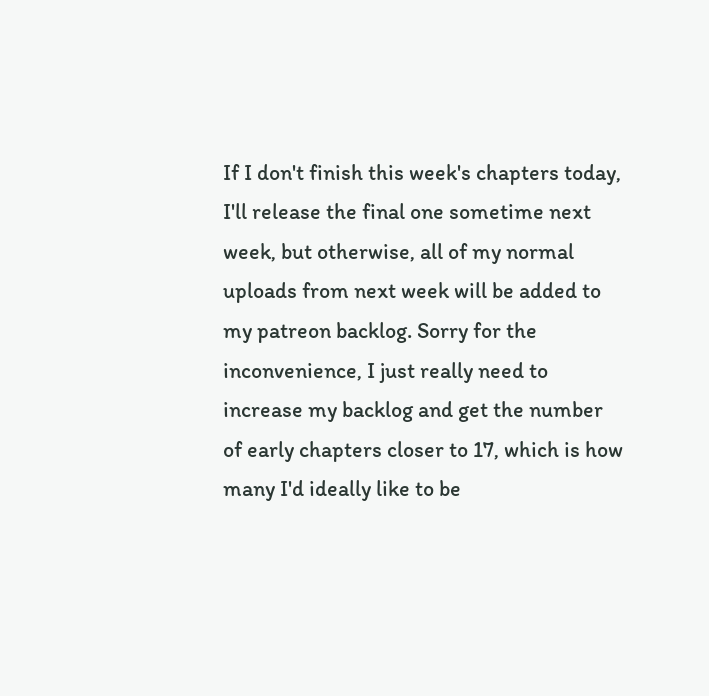If I don't finish this week's chapters today, I'll release the final one sometime next week, but otherwise, all of my normal uploads from next week will be added to my patreon backlog. Sorry for the inconvenience, I just really need to increase my backlog and get the number of early chapters closer to 17, which is how many I'd ideally like to be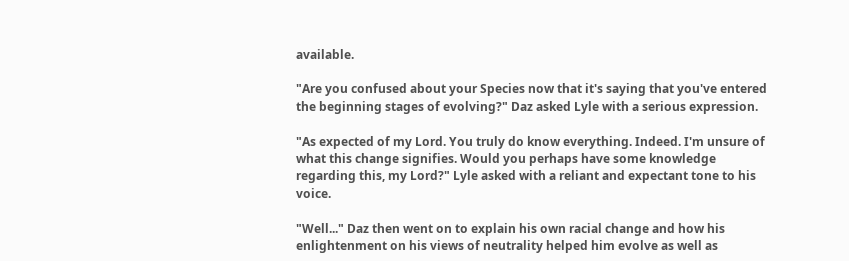available.

"Are you confused about your Species now that it's saying that you've entered the beginning stages of evolving?" Daz asked Lyle with a serious expression.

"As expected of my Lord. You truly do know everything. Indeed. I'm unsure of what this change signifies. Would you perhaps have some knowledge regarding this, my Lord?" Lyle asked with a reliant and expectant tone to his voice.

"Well..." Daz then went on to explain his own racial change and how his enlightenment on his views of neutrality helped him evolve as well as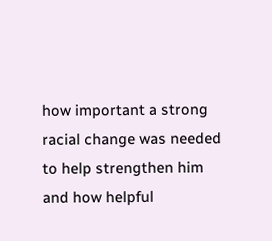how important a strong racial change was needed to help strengthen him and how helpful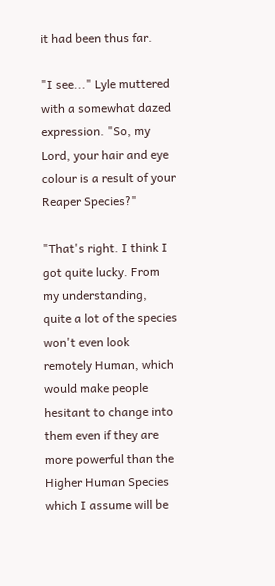it had been thus far.

"I see..." Lyle muttered with a somewhat dazed expression. "So, my Lord, your hair and eye colour is a result of your Reaper Species?"

"That's right. I think I got quite lucky. From my understanding, quite a lot of the species won't even look remotely Human, which would make people hesitant to change into them even if they are more powerful than the Higher Human Species which I assume will be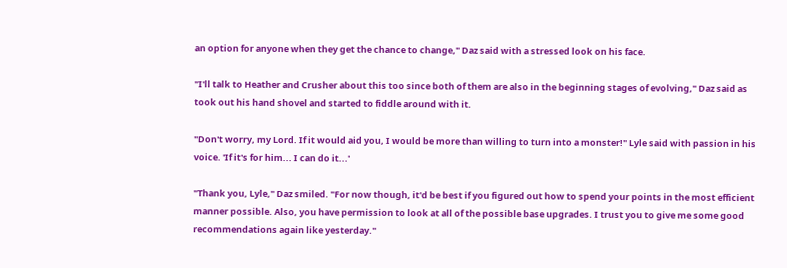an option for anyone when they get the chance to change," Daz said with a stressed look on his face.

"I'll talk to Heather and Crusher about this too since both of them are also in the beginning stages of evolving," Daz said as took out his hand shovel and started to fiddle around with it.

"Don't worry, my Lord. If it would aid you, I would be more than willing to turn into a monster!" Lyle said with passion in his voice. 'If it's for him... I can do it...'

"Thank you, Lyle," Daz smiled. "For now though, it'd be best if you figured out how to spend your points in the most efficient manner possible. Also, you have permission to look at all of the possible base upgrades. I trust you to give me some good recommendations again like yesterday."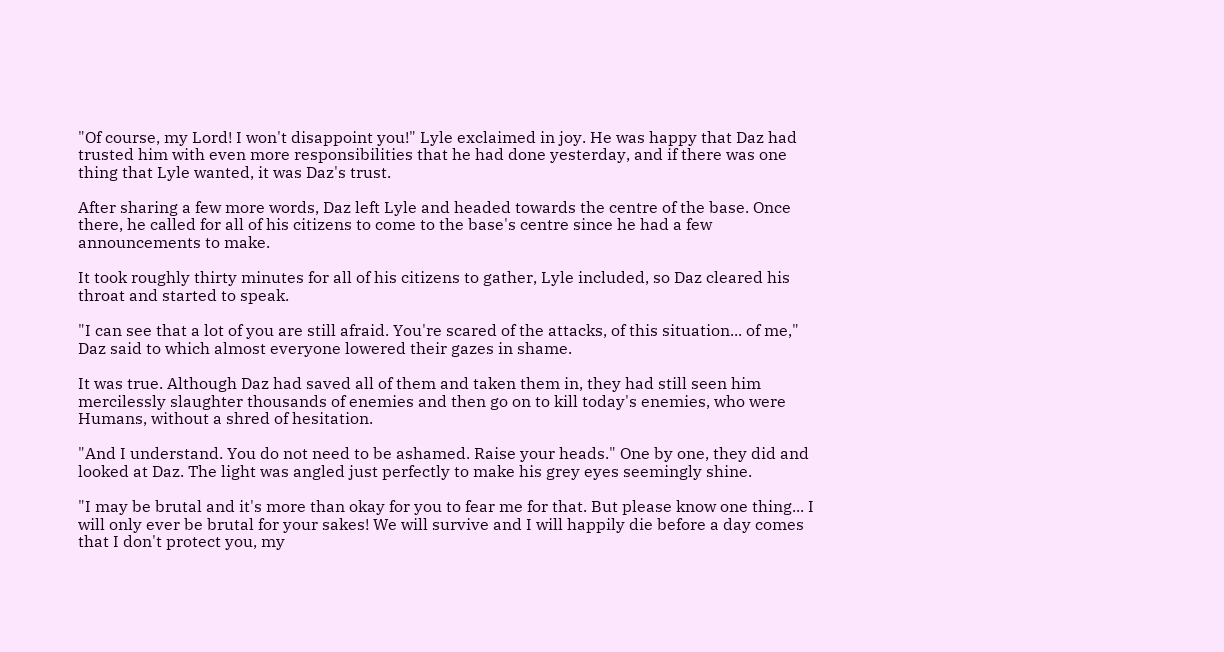"Of course, my Lord! I won't disappoint you!" Lyle exclaimed in joy. He was happy that Daz had trusted him with even more responsibilities that he had done yesterday, and if there was one thing that Lyle wanted, it was Daz's trust.

After sharing a few more words, Daz left Lyle and headed towards the centre of the base. Once there, he called for all of his citizens to come to the base's centre since he had a few announcements to make.

It took roughly thirty minutes for all of his citizens to gather, Lyle included, so Daz cleared his throat and started to speak.

"I can see that a lot of you are still afraid. You're scared of the attacks, of this situation... of me," Daz said to which almost everyone lowered their gazes in shame.

It was true. Although Daz had saved all of them and taken them in, they had still seen him mercilessly slaughter thousands of enemies and then go on to kill today's enemies, who were Humans, without a shred of hesitation.

"And I understand. You do not need to be ashamed. Raise your heads." One by one, they did and looked at Daz. The light was angled just perfectly to make his grey eyes seemingly shine.

"I may be brutal and it's more than okay for you to fear me for that. But please know one thing... I will only ever be brutal for your sakes! We will survive and I will happily die before a day comes that I don't protect you, my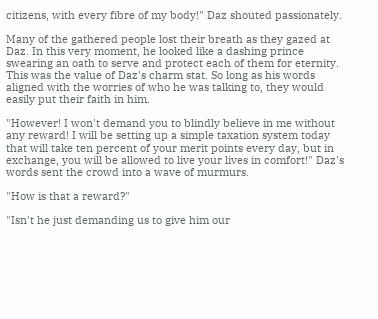citizens, with every fibre of my body!" Daz shouted passionately.

Many of the gathered people lost their breath as they gazed at Daz. In this very moment, he looked like a dashing prince swearing an oath to serve and protect each of them for eternity. This was the value of Daz's charm stat. So long as his words aligned with the worries of who he was talking to, they would easily put their faith in him.

"However! I won't demand you to blindly believe in me without any reward! I will be setting up a simple taxation system today that will take ten percent of your merit points every day, but in exchange, you will be allowed to live your lives in comfort!" Daz's words sent the crowd into a wave of murmurs.

"How is that a reward?"

"Isn't he just demanding us to give him our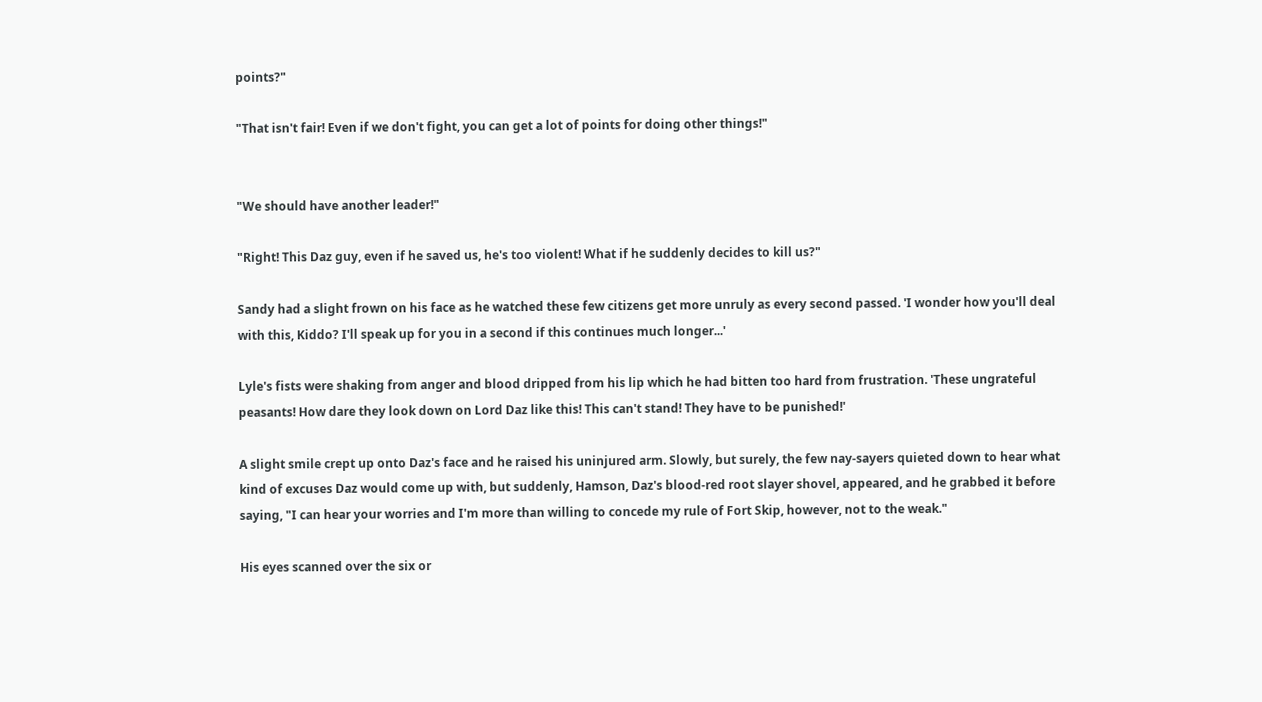points?"

"That isn't fair! Even if we don't fight, you can get a lot of points for doing other things!"


"We should have another leader!"

"Right! This Daz guy, even if he saved us, he's too violent! What if he suddenly decides to kill us?"

Sandy had a slight frown on his face as he watched these few citizens get more unruly as every second passed. 'I wonder how you'll deal with this, Kiddo? I'll speak up for you in a second if this continues much longer...'

Lyle's fists were shaking from anger and blood dripped from his lip which he had bitten too hard from frustration. 'These ungrateful peasants! How dare they look down on Lord Daz like this! This can't stand! They have to be punished!'

A slight smile crept up onto Daz's face and he raised his uninjured arm. Slowly, but surely, the few nay-sayers quieted down to hear what kind of excuses Daz would come up with, but suddenly, Hamson, Daz's blood-red root slayer shovel, appeared, and he grabbed it before saying, "I can hear your worries and I'm more than willing to concede my rule of Fort Skip, however, not to the weak."

His eyes scanned over the six or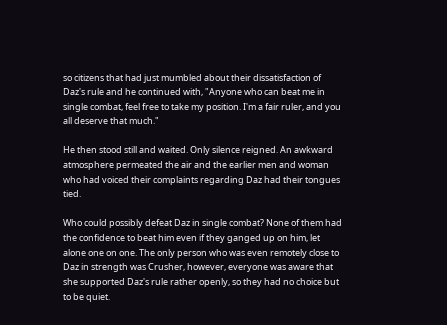so citizens that had just mumbled about their dissatisfaction of Daz's rule and he continued with, "Anyone who can beat me in single combat, feel free to take my position. I'm a fair ruler, and you all deserve that much."

He then stood still and waited. Only silence reigned. An awkward atmosphere permeated the air and the earlier men and woman who had voiced their complaints regarding Daz had their tongues tied.

Who could possibly defeat Daz in single combat? None of them had the confidence to beat him even if they ganged up on him, let alone one on one. The only person who was even remotely close to Daz in strength was Crusher, however, everyone was aware that she supported Daz's rule rather openly, so they had no choice but to be quiet.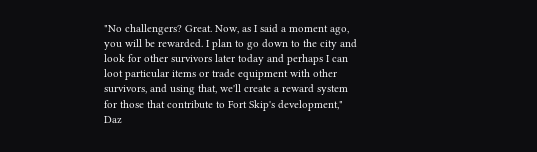"No challengers? Great. Now, as I said a moment ago, you will be rewarded. I plan to go down to the city and look for other survivors later today and perhaps I can loot particular items or trade equipment with other survivors, and using that, we'll create a reward system for those that contribute to Fort Skip's development," Daz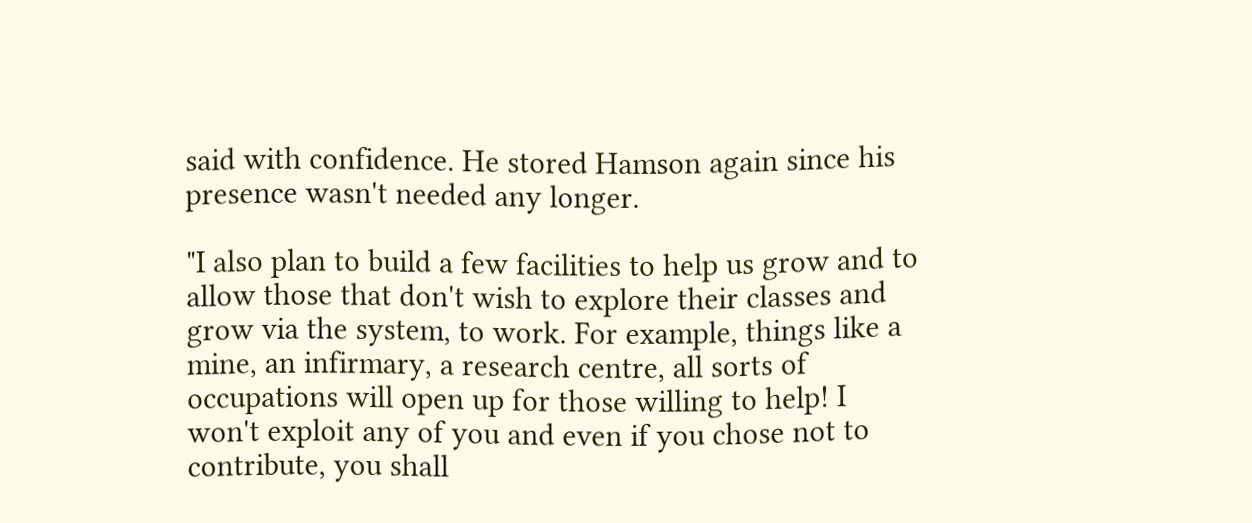said with confidence. He stored Hamson again since his presence wasn't needed any longer.

"I also plan to build a few facilities to help us grow and to allow those that don't wish to explore their classes and grow via the system, to work. For example, things like a mine, an infirmary, a research centre, all sorts of occupations will open up for those willing to help! I won't exploit any of you and even if you chose not to contribute, you shall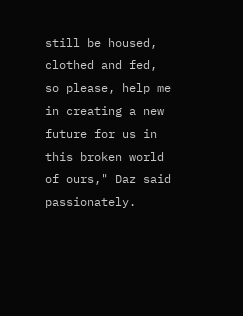still be housed, clothed and fed, so please, help me in creating a new future for us in this broken world of ours," Daz said passionately.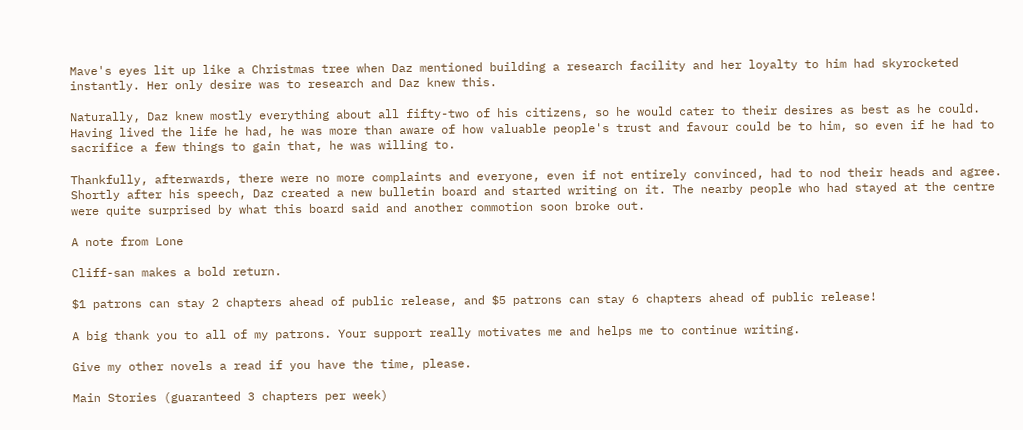Mave's eyes lit up like a Christmas tree when Daz mentioned building a research facility and her loyalty to him had skyrocketed instantly. Her only desire was to research and Daz knew this.

Naturally, Daz knew mostly everything about all fifty-two of his citizens, so he would cater to their desires as best as he could. Having lived the life he had, he was more than aware of how valuable people's trust and favour could be to him, so even if he had to sacrifice a few things to gain that, he was willing to.

Thankfully, afterwards, there were no more complaints and everyone, even if not entirely convinced, had to nod their heads and agree. Shortly after his speech, Daz created a new bulletin board and started writing on it. The nearby people who had stayed at the centre were quite surprised by what this board said and another commotion soon broke out.

A note from Lone

Cliff-san makes a bold return.

$1 patrons can stay 2 chapters ahead of public release, and $5 patrons can stay 6 chapters ahead of public release!

A big thank you to all of my patrons. Your support really motivates me and helps me to continue writing.

Give my other novels a read if you have the time, please.

Main Stories (guaranteed 3 chapters per week)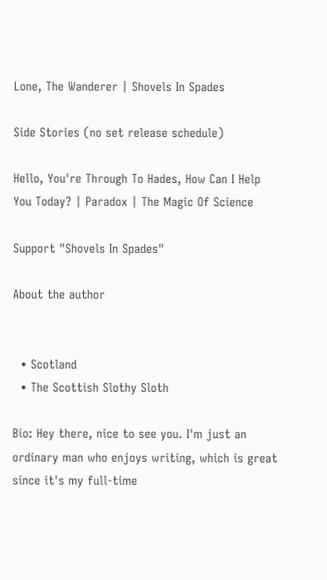Lone, The Wanderer | Shovels In Spades

Side Stories (no set release schedule)

Hello, You're Through To Hades, How Can I Help You Today? | Paradox | The Magic Of Science

Support "Shovels In Spades"

About the author


  • Scotland
  • The Scottish Slothy Sloth

Bio: Hey there, nice to see you. I'm just an ordinary man who enjoys writing, which is great since it's my full-time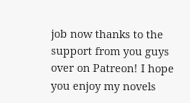job now thanks to the support from you guys over on Patreon! I hope you enjoy my novels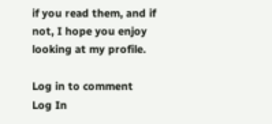if you read them, and if not, I hope you enjoy looking at my profile.

Log in to comment
Log In